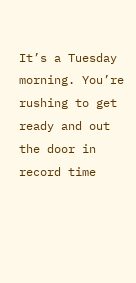It’s a Tuesday morning. You’re rushing to get ready and out the door in record time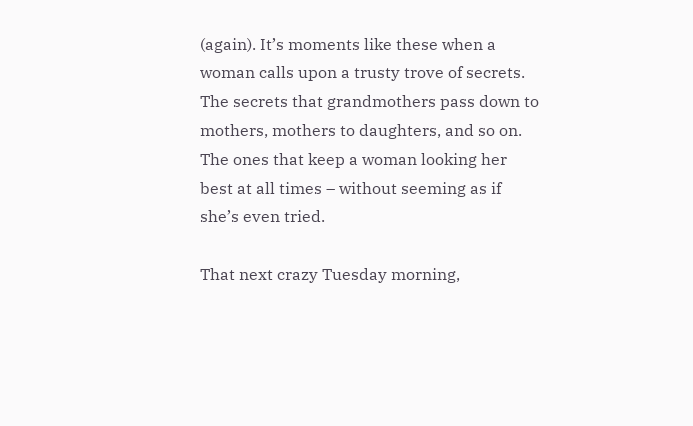(again). It’s moments like these when a woman calls upon a trusty trove of secrets. The secrets that grandmothers pass down to mothers, mothers to daughters, and so on. The ones that keep a woman looking her best at all times – without seeming as if she’s even tried.

That next crazy Tuesday morning,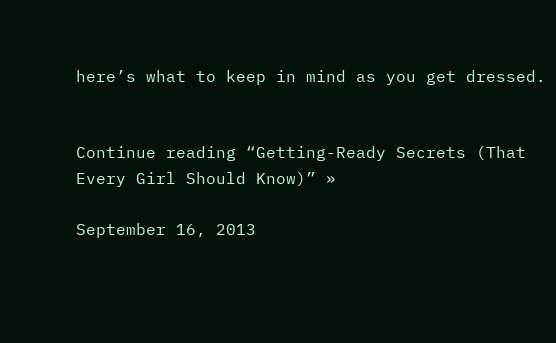here’s what to keep in mind as you get dressed.


Continue reading “Getting-Ready Secrets (That Every Girl Should Know)” »

September 16, 2013